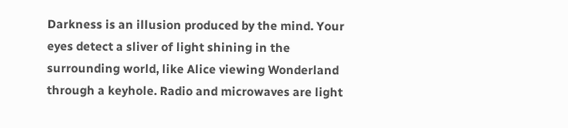Darkness is an illusion produced by the mind. Your eyes detect a sliver of light shining in the surrounding world, like Alice viewing Wonderland through a keyhole. Radio and microwaves are light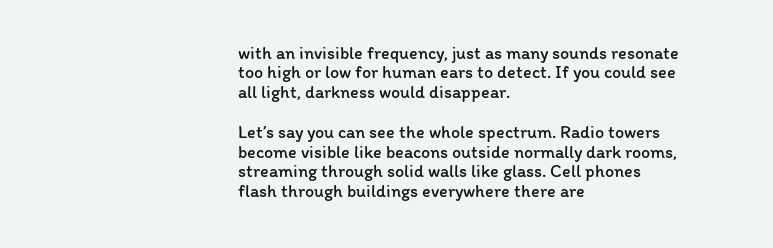with an invisible frequency, just as many sounds resonate too high or low for human ears to detect. If you could see all light, darkness would disappear.

Let’s say you can see the whole spectrum. Radio towers become visible like beacons outside normally dark rooms, streaming through solid walls like glass. Cell phones flash through buildings everywhere there are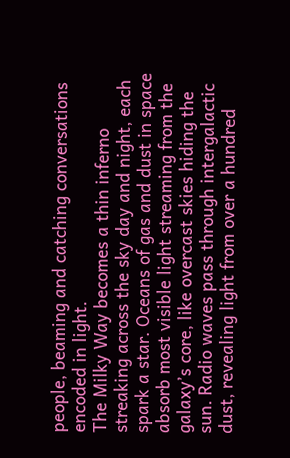people, beaming and catching conversations encoded in light.
The Milky Way becomes a thin inferno streaking across the sky day and night, each spark a star. Oceans of gas and dust in space absorb most visible light streaming from the galaxy’s core, like overcast skies hiding the sun. Radio waves pass through intergalactic dust, revealing light from over a hundred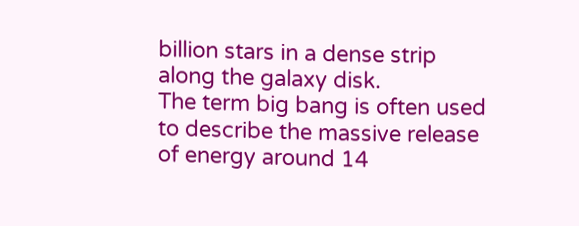billion stars in a dense strip along the galaxy disk.
The term big bang is often used to describe the massive release of energy around 14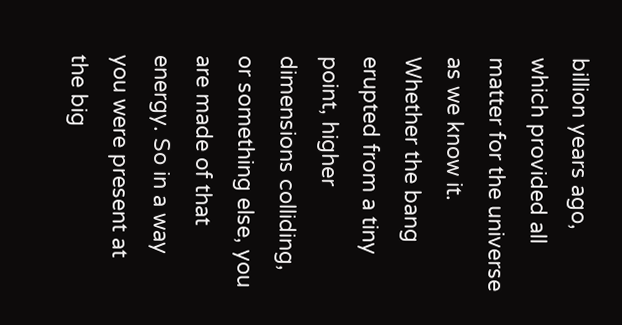billion years ago, which provided all matter for the universe as we know it. Whether the bang erupted from a tiny point, higher dimensions colliding, or something else, you are made of that energy. So in a way you were present at the big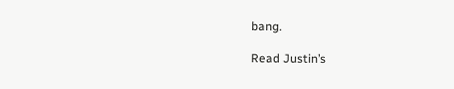bang.

Read Justin’s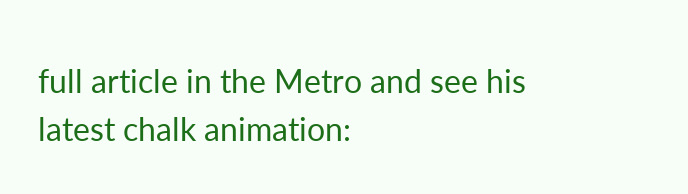full article in the Metro and see his latest chalk animation: